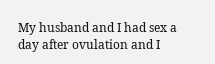My husband and I had sex a day after ovulation and I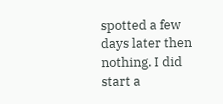spotted a few days later then nothing. I did start a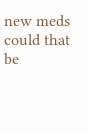new meds could that be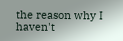the reason why I haven't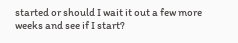started or should I wait it out a few more weeks and see if I start?